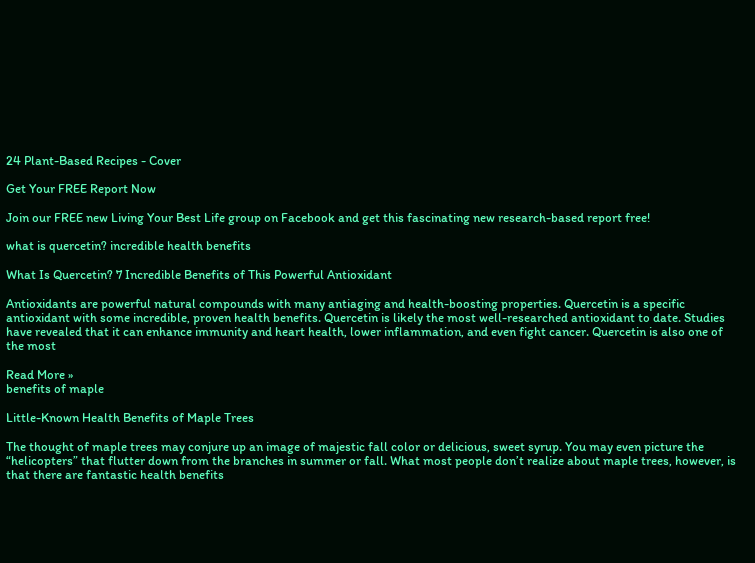24 Plant-Based Recipes - Cover

Get Your FREE Report Now

Join our FREE new Living Your Best Life group on Facebook and get this fascinating new research-based report free!

what is quercetin? incredible health benefits

What Is Quercetin? 7 Incredible Benefits of This Powerful Antioxidant

Antioxidants are powerful natural compounds with many antiaging and health-boosting properties. Quercetin is a specific antioxidant with some incredible, proven health benefits. Quercetin is likely the most well-researched antioxidant to date. Studies have revealed that it can enhance immunity and heart health, lower inflammation, and even fight cancer. Quercetin is also one of the most

Read More »
benefits of maple

Little-Known Health Benefits of Maple Trees

The thought of maple trees may conjure up an image of majestic fall color or delicious, sweet syrup. You may even picture the “helicopters” that flutter down from the branches in summer or fall. What most people don’t realize about maple trees, however, is that there are fantastic health benefits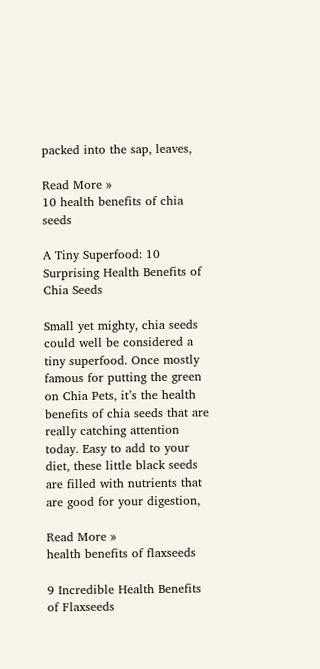packed into the sap, leaves,

Read More »
10 health benefits of chia seeds

A Tiny Superfood: 10 Surprising Health Benefits of Chia Seeds

Small yet mighty, chia seeds could well be considered a tiny superfood. Once mostly famous for putting the green on Chia Pets, it’s the health benefits of chia seeds that are really catching attention today. Easy to add to your diet, these little black seeds are filled with nutrients that are good for your digestion,

Read More »
health benefits of flaxseeds

9 Incredible Health Benefits of Flaxseeds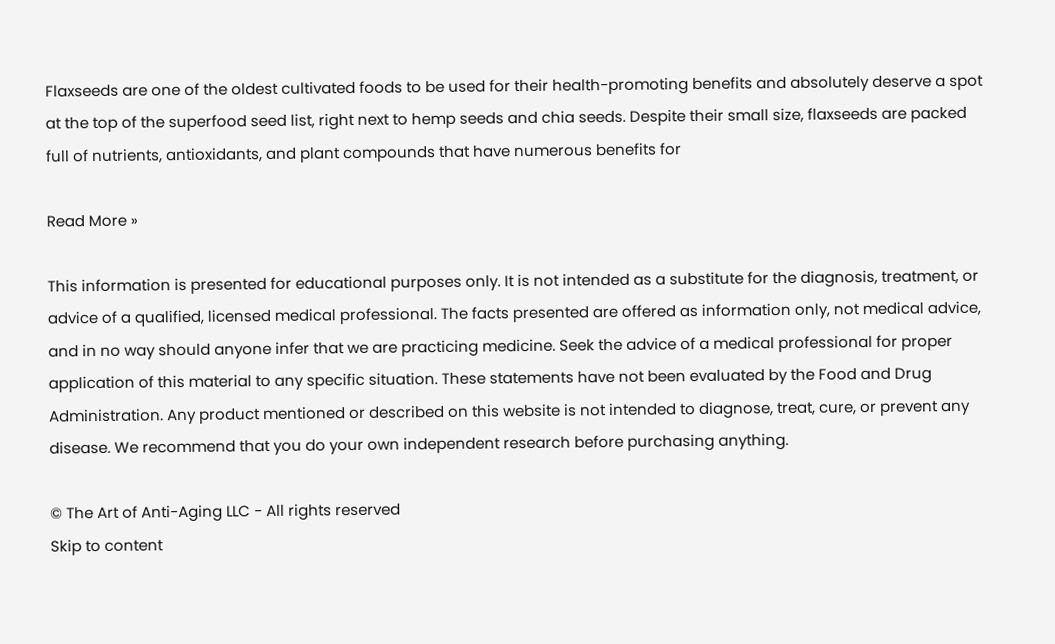Flaxseeds are one of the oldest cultivated foods to be used for their health-promoting benefits and absolutely deserve a spot at the top of the superfood seed list, right next to hemp seeds and chia seeds. Despite their small size, flaxseeds are packed full of nutrients, antioxidants, and plant compounds that have numerous benefits for

Read More »

This information is presented for educational purposes only. It is not intended as a substitute for the diagnosis, treatment, or advice of a qualified, licensed medical professional. The facts presented are offered as information only, not medical advice, and in no way should anyone infer that we are practicing medicine. Seek the advice of a medical professional for proper application of this material to any specific situation. These statements have not been evaluated by the Food and Drug Administration. Any product mentioned or described on this website is not intended to diagnose, treat, cure, or prevent any disease. We recommend that you do your own independent research before purchasing anything.

© The Art of Anti-Aging LLC - All rights reserved
Skip to content